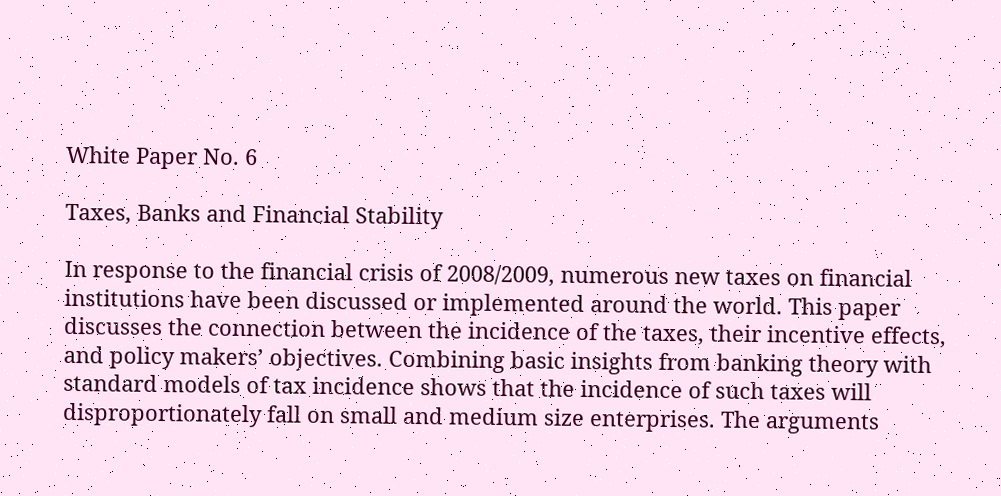White Paper No. 6

Taxes, Banks and Financial Stability

In response to the financial crisis of 2008/2009, numerous new taxes on financial institutions have been discussed or implemented around the world. This paper discusses the connection between the incidence of the taxes, their incentive effects, and policy makers’ objectives. Combining basic insights from banking theory with standard models of tax incidence shows that the incidence of such taxes will disproportionately fall on small and medium size enterprises. The arguments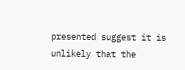presented suggest it is unlikely that the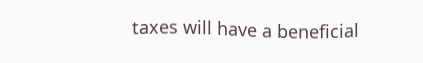taxes will have a beneficial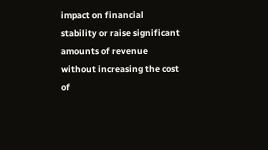impact on financial stability or raise significant amounts of revenue without increasing the cost of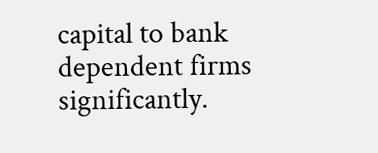capital to bank dependent firms significantly.